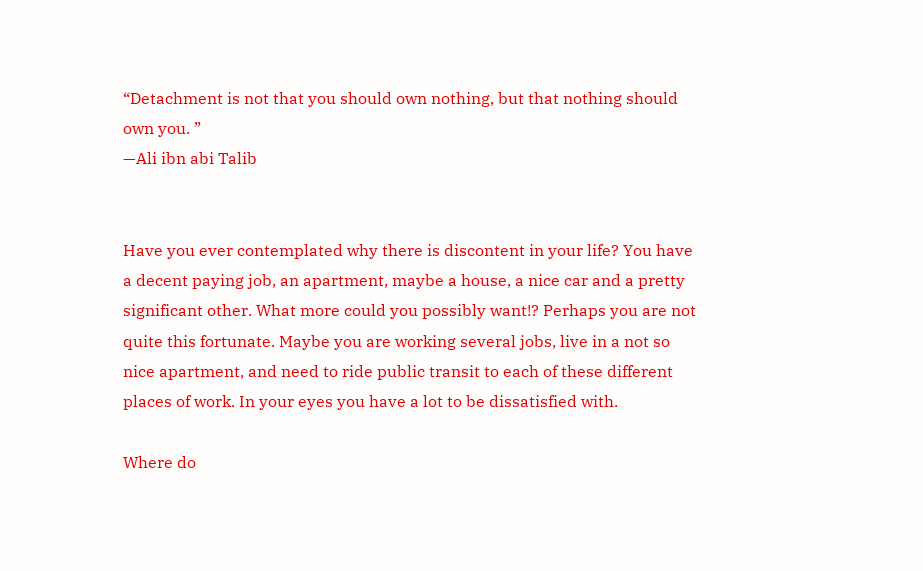“Detachment is not that you should own nothing, but that nothing should own you. ”
—Ali ibn abi Talib


Have you ever contemplated why there is discontent in your life? You have a decent paying job, an apartment, maybe a house, a nice car and a pretty significant other. What more could you possibly want!? Perhaps you are not quite this fortunate. Maybe you are working several jobs, live in a not so nice apartment, and need to ride public transit to each of these different places of work. In your eyes you have a lot to be dissatisfied with.

Where do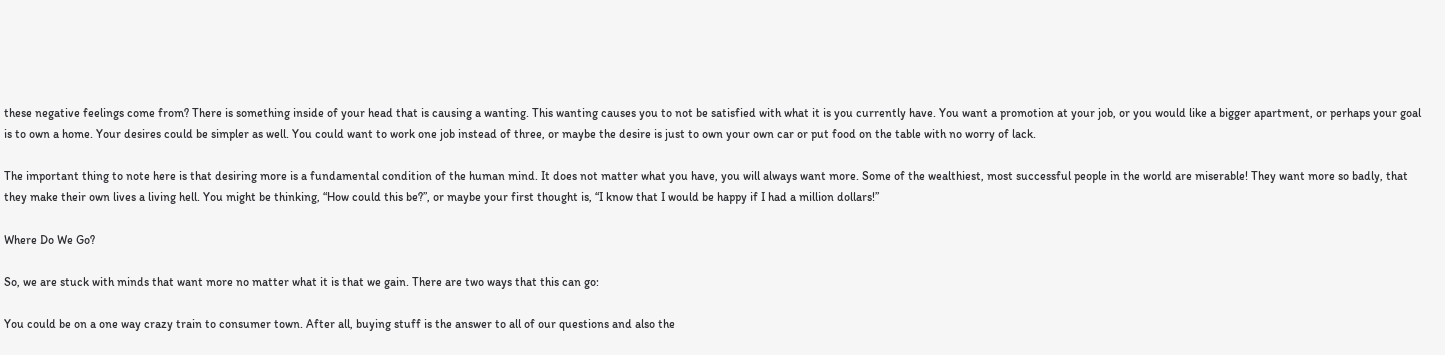these negative feelings come from? There is something inside of your head that is causing a wanting. This wanting causes you to not be satisfied with what it is you currently have. You want a promotion at your job, or you would like a bigger apartment, or perhaps your goal is to own a home. Your desires could be simpler as well. You could want to work one job instead of three, or maybe the desire is just to own your own car or put food on the table with no worry of lack.

The important thing to note here is that desiring more is a fundamental condition of the human mind. It does not matter what you have, you will always want more. Some of the wealthiest, most successful people in the world are miserable! They want more so badly, that they make their own lives a living hell. You might be thinking, “How could this be?”, or maybe your first thought is, “I know that I would be happy if I had a million dollars!”

Where Do We Go?

So, we are stuck with minds that want more no matter what it is that we gain. There are two ways that this can go:

You could be on a one way crazy train to consumer town. After all, buying stuff is the answer to all of our questions and also the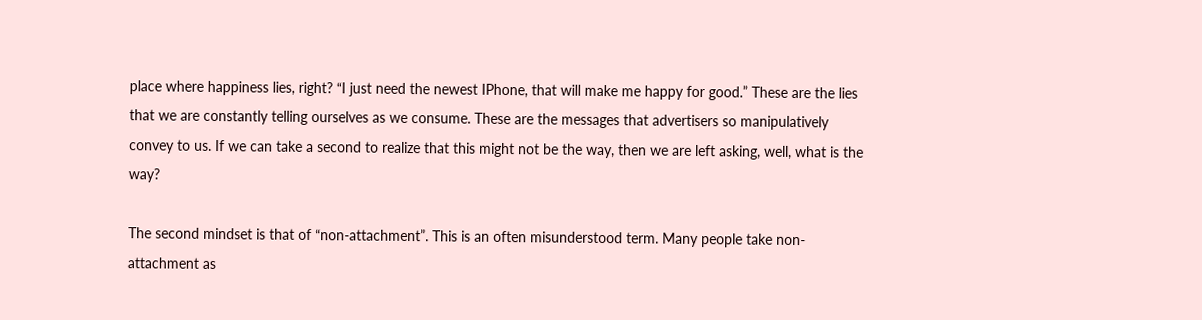place where happiness lies, right? “I just need the newest IPhone, that will make me happy for good.” These are the lies that we are constantly telling ourselves as we consume. These are the messages that advertisers so manipulatively convey to us. If we can take a second to realize that this might not be the way, then we are left asking, well, what is the way?

The second mindset is that of “non-attachment”. This is an often misunderstood term. Many people take non-attachment as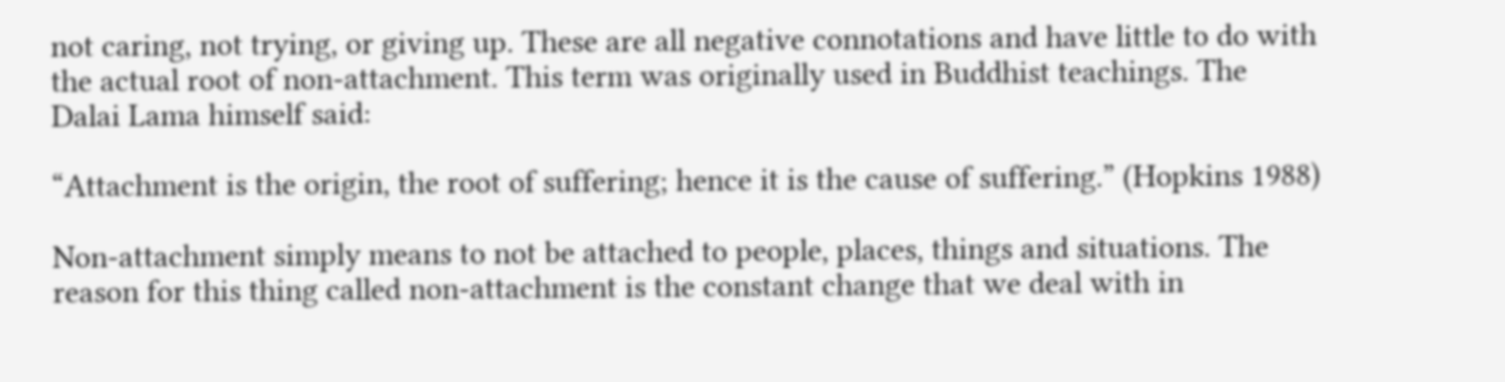not caring, not trying, or giving up. These are all negative connotations and have little to do with the actual root of non-attachment. This term was originally used in Buddhist teachings. The Dalai Lama himself said:

“Attachment is the origin, the root of suffering; hence it is the cause of suffering.” (Hopkins 1988)

Non-attachment simply means to not be attached to people, places, things and situations. The reason for this thing called non-attachment is the constant change that we deal with in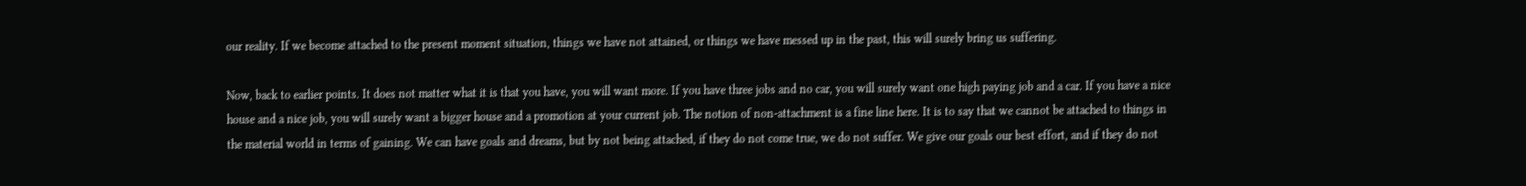our reality. If we become attached to the present moment situation, things we have not attained, or things we have messed up in the past, this will surely bring us suffering.

Now, back to earlier points. It does not matter what it is that you have, you will want more. If you have three jobs and no car, you will surely want one high paying job and a car. If you have a nice house and a nice job, you will surely want a bigger house and a promotion at your current job. The notion of non-attachment is a fine line here. It is to say that we cannot be attached to things in the material world in terms of gaining. We can have goals and dreams, but by not being attached, if they do not come true, we do not suffer. We give our goals our best effort, and if they do not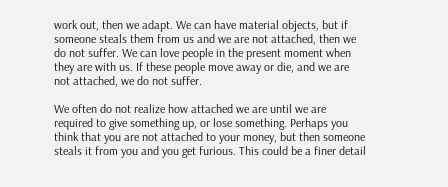work out, then we adapt. We can have material objects, but if someone steals them from us and we are not attached, then we do not suffer. We can love people in the present moment when they are with us. If these people move away or die, and we are not attached, we do not suffer.

We often do not realize how attached we are until we are required to give something up, or lose something. Perhaps you think that you are not attached to your money, but then someone steals it from you and you get furious. This could be a finer detail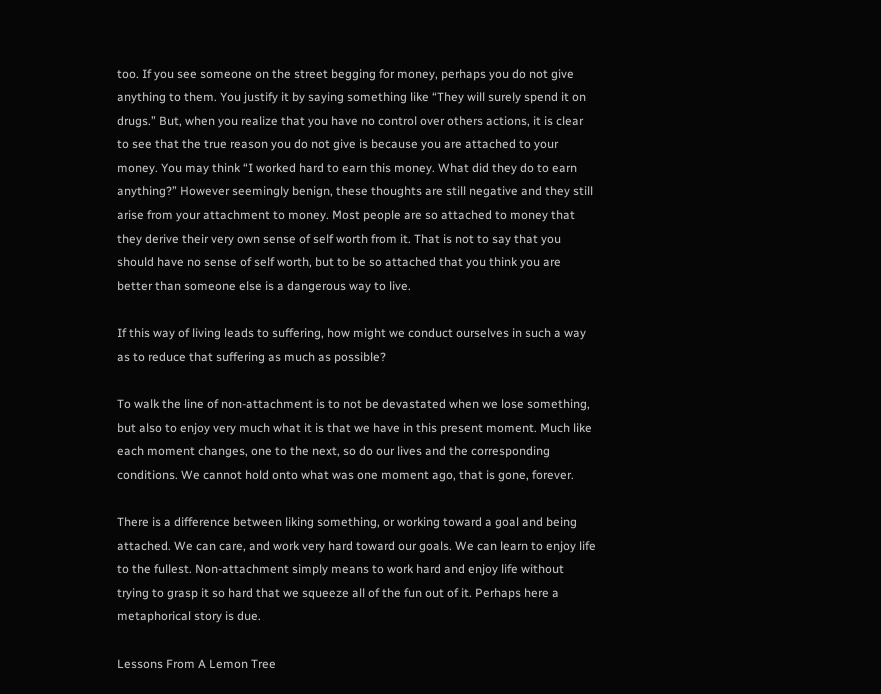too. If you see someone on the street begging for money, perhaps you do not give anything to them. You justify it by saying something like “They will surely spend it on drugs.” But, when you realize that you have no control over others actions, it is clear to see that the true reason you do not give is because you are attached to your money. You may think “I worked hard to earn this money. What did they do to earn anything?” However seemingly benign, these thoughts are still negative and they still arise from your attachment to money. Most people are so attached to money that they derive their very own sense of self worth from it. That is not to say that you should have no sense of self worth, but to be so attached that you think you are better than someone else is a dangerous way to live.

If this way of living leads to suffering, how might we conduct ourselves in such a way as to reduce that suffering as much as possible?

To walk the line of non-attachment is to not be devastated when we lose something, but also to enjoy very much what it is that we have in this present moment. Much like each moment changes, one to the next, so do our lives and the corresponding conditions. We cannot hold onto what was one moment ago, that is gone, forever.

There is a difference between liking something, or working toward a goal and being attached. We can care, and work very hard toward our goals. We can learn to enjoy life to the fullest. Non-attachment simply means to work hard and enjoy life without trying to grasp it so hard that we squeeze all of the fun out of it. Perhaps here a metaphorical story is due.

Lessons From A Lemon Tree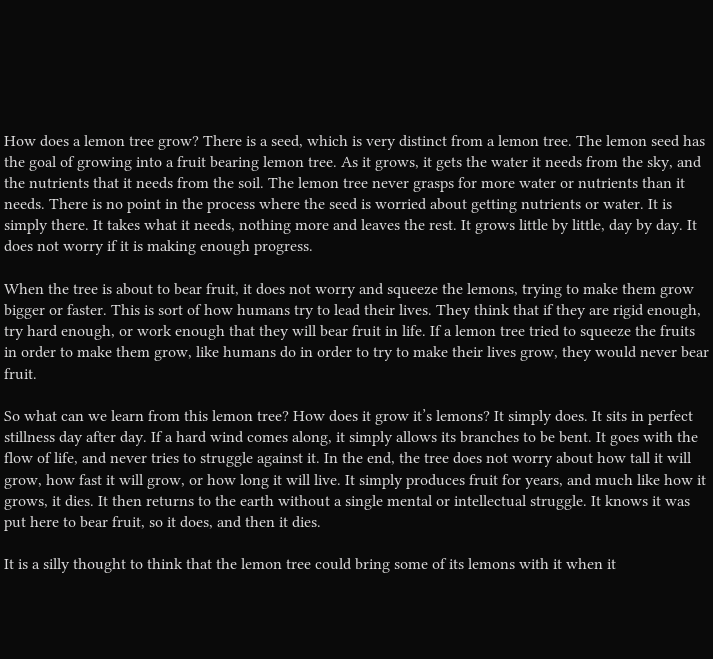How does a lemon tree grow? There is a seed, which is very distinct from a lemon tree. The lemon seed has the goal of growing into a fruit bearing lemon tree. As it grows, it gets the water it needs from the sky, and the nutrients that it needs from the soil. The lemon tree never grasps for more water or nutrients than it needs. There is no point in the process where the seed is worried about getting nutrients or water. It is simply there. It takes what it needs, nothing more and leaves the rest. It grows little by little, day by day. It does not worry if it is making enough progress.

When the tree is about to bear fruit, it does not worry and squeeze the lemons, trying to make them grow bigger or faster. This is sort of how humans try to lead their lives. They think that if they are rigid enough, try hard enough, or work enough that they will bear fruit in life. If a lemon tree tried to squeeze the fruits in order to make them grow, like humans do in order to try to make their lives grow, they would never bear fruit.

So what can we learn from this lemon tree? How does it grow it’s lemons? It simply does. It sits in perfect stillness day after day. If a hard wind comes along, it simply allows its branches to be bent. It goes with the flow of life, and never tries to struggle against it. In the end, the tree does not worry about how tall it will grow, how fast it will grow, or how long it will live. It simply produces fruit for years, and much like how it grows, it dies. It then returns to the earth without a single mental or intellectual struggle. It knows it was put here to bear fruit, so it does, and then it dies.

It is a silly thought to think that the lemon tree could bring some of its lemons with it when it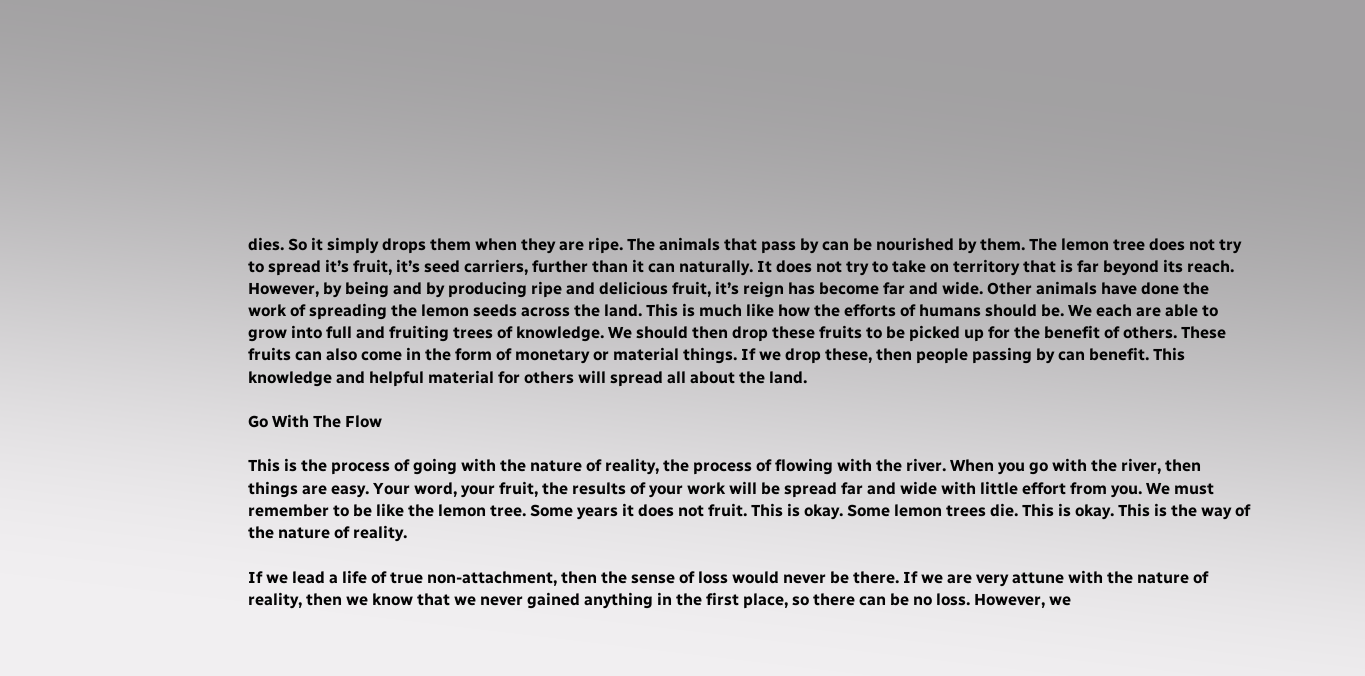dies. So it simply drops them when they are ripe. The animals that pass by can be nourished by them. The lemon tree does not try to spread it’s fruit, it’s seed carriers, further than it can naturally. It does not try to take on territory that is far beyond its reach. However, by being and by producing ripe and delicious fruit, it’s reign has become far and wide. Other animals have done the work of spreading the lemon seeds across the land. This is much like how the efforts of humans should be. We each are able to grow into full and fruiting trees of knowledge. We should then drop these fruits to be picked up for the benefit of others. These fruits can also come in the form of monetary or material things. If we drop these, then people passing by can benefit. This knowledge and helpful material for others will spread all about the land.

Go With The Flow

This is the process of going with the nature of reality, the process of flowing with the river. When you go with the river, then things are easy. Your word, your fruit, the results of your work will be spread far and wide with little effort from you. We must remember to be like the lemon tree. Some years it does not fruit. This is okay. Some lemon trees die. This is okay. This is the way of the nature of reality.

If we lead a life of true non-attachment, then the sense of loss would never be there. If we are very attune with the nature of reality, then we know that we never gained anything in the first place, so there can be no loss. However, we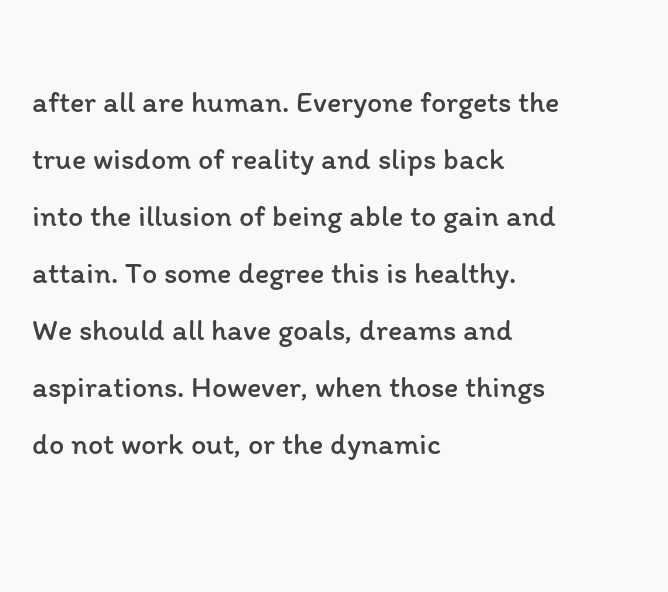after all are human. Everyone forgets the true wisdom of reality and slips back into the illusion of being able to gain and attain. To some degree this is healthy. We should all have goals, dreams and aspirations. However, when those things do not work out, or the dynamic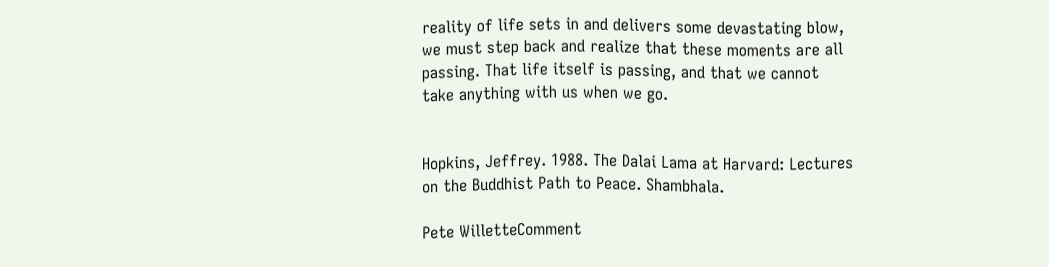reality of life sets in and delivers some devastating blow, we must step back and realize that these moments are all passing. That life itself is passing, and that we cannot take anything with us when we go.


Hopkins, Jeffrey. 1988. The Dalai Lama at Harvard: Lectures on the Buddhist Path to Peace. Shambhala.

Pete WilletteComment